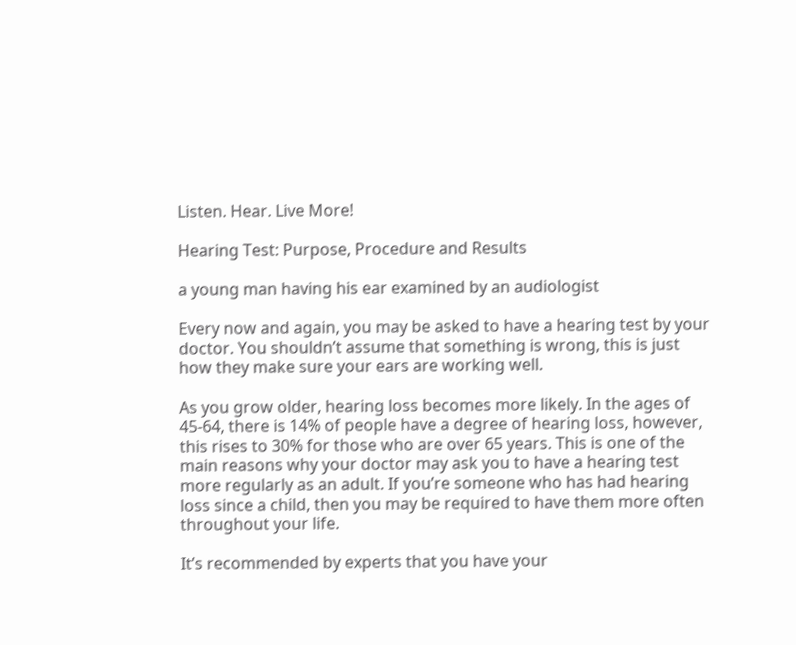Listen. Hear. Live More!

Hearing Test: Purpose, Procedure and Results

a young man having his ear examined by an audiologist

Every now and again, you may be asked to have a hearing test by your doctor. You shouldn’t assume that something is wrong, this is just how they make sure your ears are working well.

As you grow older, hearing loss becomes more likely. In the ages of 45-64, there is 14% of people have a degree of hearing loss, however, this rises to 30% for those who are over 65 years. This is one of the main reasons why your doctor may ask you to have a hearing test more regularly as an adult. If you’re someone who has had hearing loss since a child, then you may be required to have them more often throughout your life.

It’s recommended by experts that you have your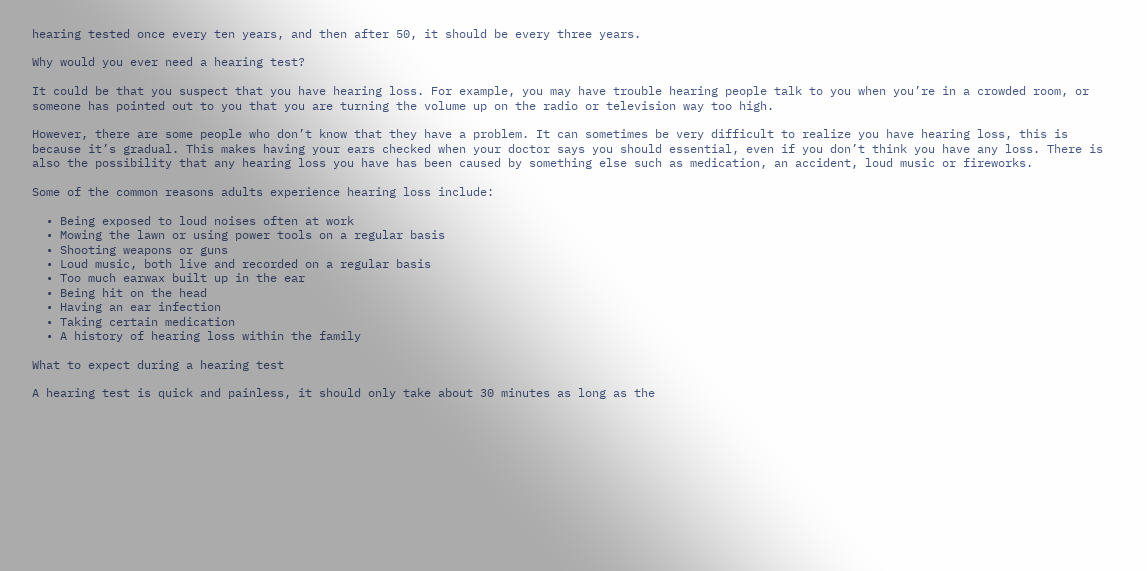hearing tested once every ten years, and then after 50, it should be every three years.

Why would you ever need a hearing test?

It could be that you suspect that you have hearing loss. For example, you may have trouble hearing people talk to you when you’re in a crowded room, or someone has pointed out to you that you are turning the volume up on the radio or television way too high.

However, there are some people who don’t know that they have a problem. It can sometimes be very difficult to realize you have hearing loss, this is because it’s gradual. This makes having your ears checked when your doctor says you should essential, even if you don’t think you have any loss. There is also the possibility that any hearing loss you have has been caused by something else such as medication, an accident, loud music or fireworks.

Some of the common reasons adults experience hearing loss include:

  • Being exposed to loud noises often at work
  • Mowing the lawn or using power tools on a regular basis
  • Shooting weapons or guns
  • Loud music, both live and recorded on a regular basis
  • Too much earwax built up in the ear
  • Being hit on the head
  • Having an ear infection
  • Taking certain medication
  • A history of hearing loss within the family

What to expect during a hearing test

A hearing test is quick and painless, it should only take about 30 minutes as long as the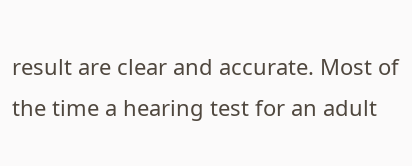result are clear and accurate. Most of the time a hearing test for an adult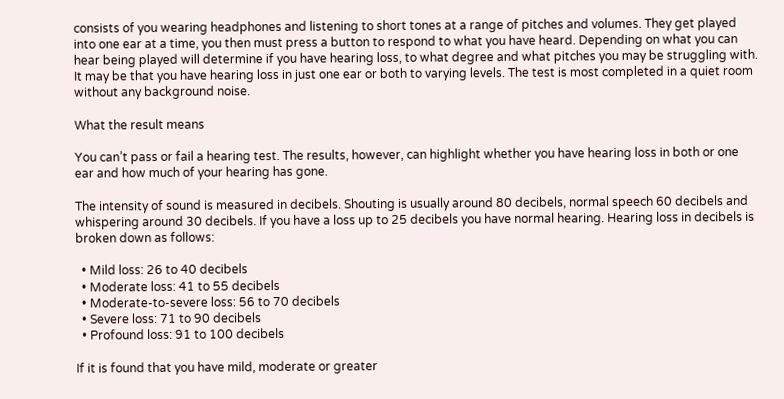consists of you wearing headphones and listening to short tones at a range of pitches and volumes. They get played into one ear at a time, you then must press a button to respond to what you have heard. Depending on what you can hear being played will determine if you have hearing loss, to what degree and what pitches you may be struggling with. It may be that you have hearing loss in just one ear or both to varying levels. The test is most completed in a quiet room without any background noise.

What the result means

You can’t pass or fail a hearing test. The results, however, can highlight whether you have hearing loss in both or one ear and how much of your hearing has gone.

The intensity of sound is measured in decibels. Shouting is usually around 80 decibels, normal speech 60 decibels and whispering around 30 decibels. If you have a loss up to 25 decibels you have normal hearing. Hearing loss in decibels is broken down as follows:

  • Mild loss: 26 to 40 decibels
  • Moderate loss: 41 to 55 decibels
  • Moderate-to-severe loss: 56 to 70 decibels
  • Severe loss: 71 to 90 decibels
  • Profound loss: 91 to 100 decibels

If it is found that you have mild, moderate or greater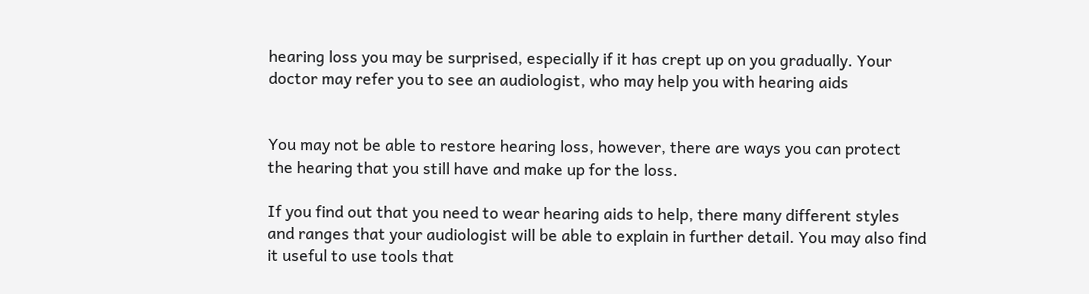hearing loss you may be surprised, especially if it has crept up on you gradually. Your doctor may refer you to see an audiologist, who may help you with hearing aids


You may not be able to restore hearing loss, however, there are ways you can protect the hearing that you still have and make up for the loss.

If you find out that you need to wear hearing aids to help, there many different styles and ranges that your audiologist will be able to explain in further detail. You may also find it useful to use tools that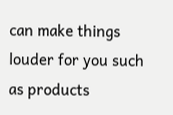can make things louder for you such as products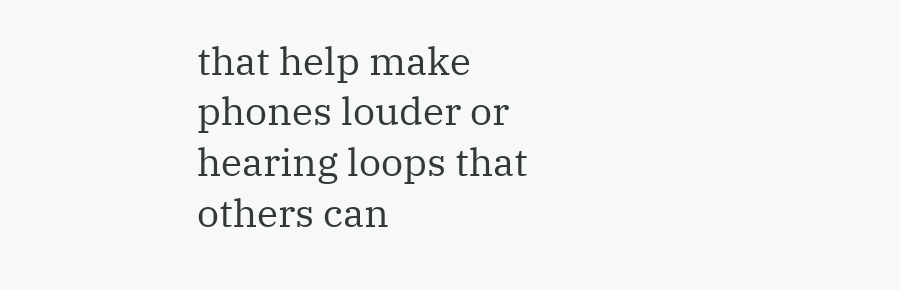that help make phones louder or hearing loops that others can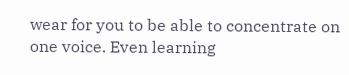wear for you to be able to concentrate on one voice. Even learning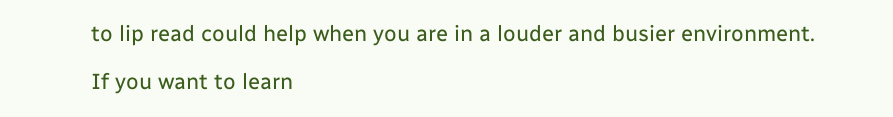to lip read could help when you are in a louder and busier environment.

If you want to learn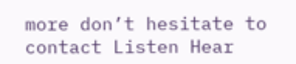more don’t hesitate to contact Listen Hear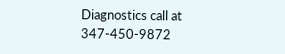Diagnostics call at 347-450-9872